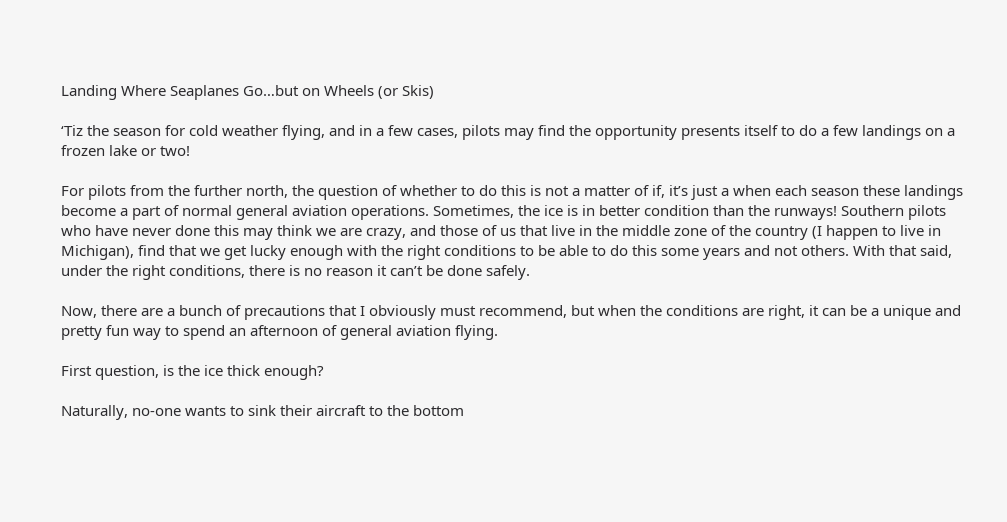Landing Where Seaplanes Go…but on Wheels (or Skis)

‘Tiz the season for cold weather flying, and in a few cases, pilots may find the opportunity presents itself to do a few landings on a frozen lake or two!

For pilots from the further north, the question of whether to do this is not a matter of if, it’s just a when each season these landings become a part of normal general aviation operations. Sometimes, the ice is in better condition than the runways! Southern pilots who have never done this may think we are crazy, and those of us that live in the middle zone of the country (I happen to live in Michigan), find that we get lucky enough with the right conditions to be able to do this some years and not others. With that said, under the right conditions, there is no reason it can’t be done safely.

Now, there are a bunch of precautions that I obviously must recommend, but when the conditions are right, it can be a unique and pretty fun way to spend an afternoon of general aviation flying.

First question, is the ice thick enough?

Naturally, no-one wants to sink their aircraft to the bottom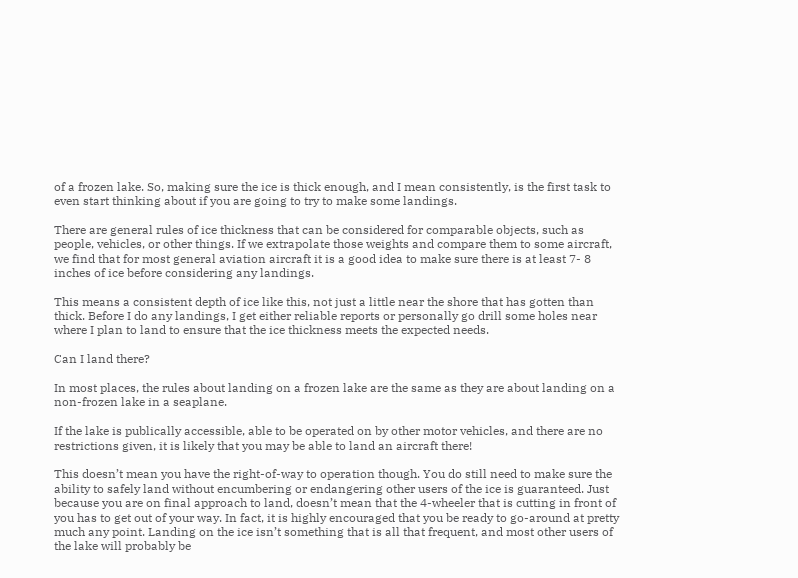of a frozen lake. So, making sure the ice is thick enough, and I mean consistently, is the first task to even start thinking about if you are going to try to make some landings.

There are general rules of ice thickness that can be considered for comparable objects, such as people, vehicles, or other things. If we extrapolate those weights and compare them to some aircraft, we find that for most general aviation aircraft it is a good idea to make sure there is at least 7- 8 inches of ice before considering any landings.

This means a consistent depth of ice like this, not just a little near the shore that has gotten than thick. Before I do any landings, I get either reliable reports or personally go drill some holes near where I plan to land to ensure that the ice thickness meets the expected needs.

Can I land there?

In most places, the rules about landing on a frozen lake are the same as they are about landing on a non-frozen lake in a seaplane.

If the lake is publically accessible, able to be operated on by other motor vehicles, and there are no restrictions given, it is likely that you may be able to land an aircraft there!

This doesn’t mean you have the right-of-way to operation though. You do still need to make sure the ability to safely land without encumbering or endangering other users of the ice is guaranteed. Just because you are on final approach to land, doesn’t mean that the 4-wheeler that is cutting in front of you has to get out of your way. In fact, it is highly encouraged that you be ready to go-around at pretty much any point. Landing on the ice isn’t something that is all that frequent, and most other users of the lake will probably be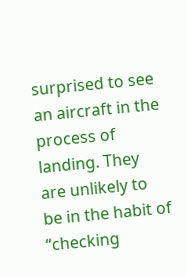surprised to see an aircraft in the process of landing. They are unlikely to be in the habit of “checking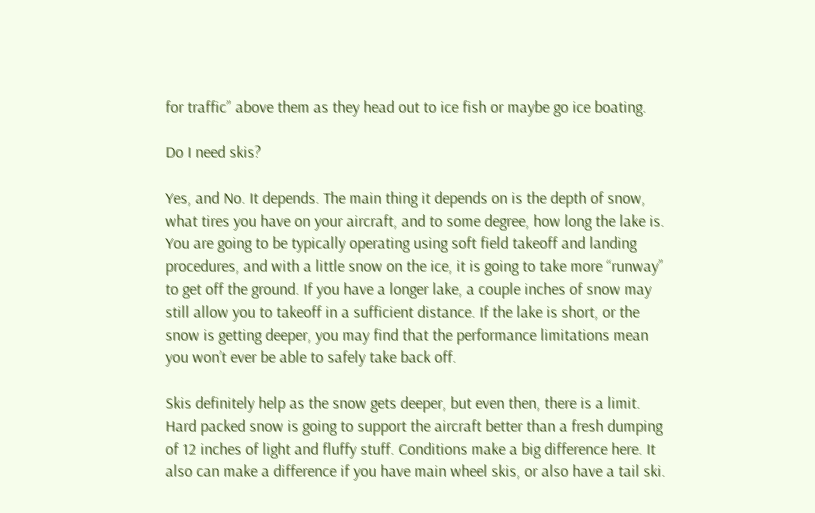for traffic” above them as they head out to ice fish or maybe go ice boating.

Do I need skis?

Yes, and No. It depends. The main thing it depends on is the depth of snow, what tires you have on your aircraft, and to some degree, how long the lake is. You are going to be typically operating using soft field takeoff and landing procedures, and with a little snow on the ice, it is going to take more “runway” to get off the ground. If you have a longer lake, a couple inches of snow may still allow you to takeoff in a sufficient distance. If the lake is short, or the snow is getting deeper, you may find that the performance limitations mean you won’t ever be able to safely take back off.

Skis definitely help as the snow gets deeper, but even then, there is a limit. Hard packed snow is going to support the aircraft better than a fresh dumping of 12 inches of light and fluffy stuff. Conditions make a big difference here. It also can make a difference if you have main wheel skis, or also have a tail ski.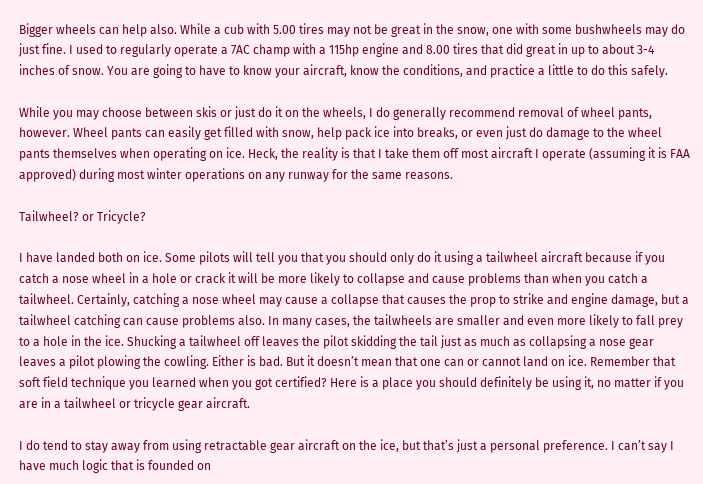Bigger wheels can help also. While a cub with 5.00 tires may not be great in the snow, one with some bushwheels may do just fine. I used to regularly operate a 7AC champ with a 115hp engine and 8.00 tires that did great in up to about 3-4 inches of snow. You are going to have to know your aircraft, know the conditions, and practice a little to do this safely.

While you may choose between skis or just do it on the wheels, I do generally recommend removal of wheel pants, however. Wheel pants can easily get filled with snow, help pack ice into breaks, or even just do damage to the wheel pants themselves when operating on ice. Heck, the reality is that I take them off most aircraft I operate (assuming it is FAA approved) during most winter operations on any runway for the same reasons.

Tailwheel? or Tricycle?

I have landed both on ice. Some pilots will tell you that you should only do it using a tailwheel aircraft because if you catch a nose wheel in a hole or crack it will be more likely to collapse and cause problems than when you catch a tailwheel. Certainly, catching a nose wheel may cause a collapse that causes the prop to strike and engine damage, but a tailwheel catching can cause problems also. In many cases, the tailwheels are smaller and even more likely to fall prey to a hole in the ice. Shucking a tailwheel off leaves the pilot skidding the tail just as much as collapsing a nose gear leaves a pilot plowing the cowling. Either is bad. But it doesn’t mean that one can or cannot land on ice. Remember that soft field technique you learned when you got certified? Here is a place you should definitely be using it, no matter if you are in a tailwheel or tricycle gear aircraft.

I do tend to stay away from using retractable gear aircraft on the ice, but that’s just a personal preference. I can’t say I have much logic that is founded on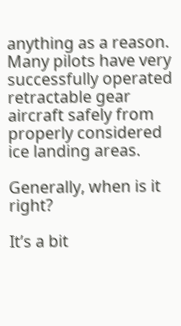anything as a reason. Many pilots have very successfully operated retractable gear aircraft safely from properly considered ice landing areas.

Generally, when is it right?

It’s a bit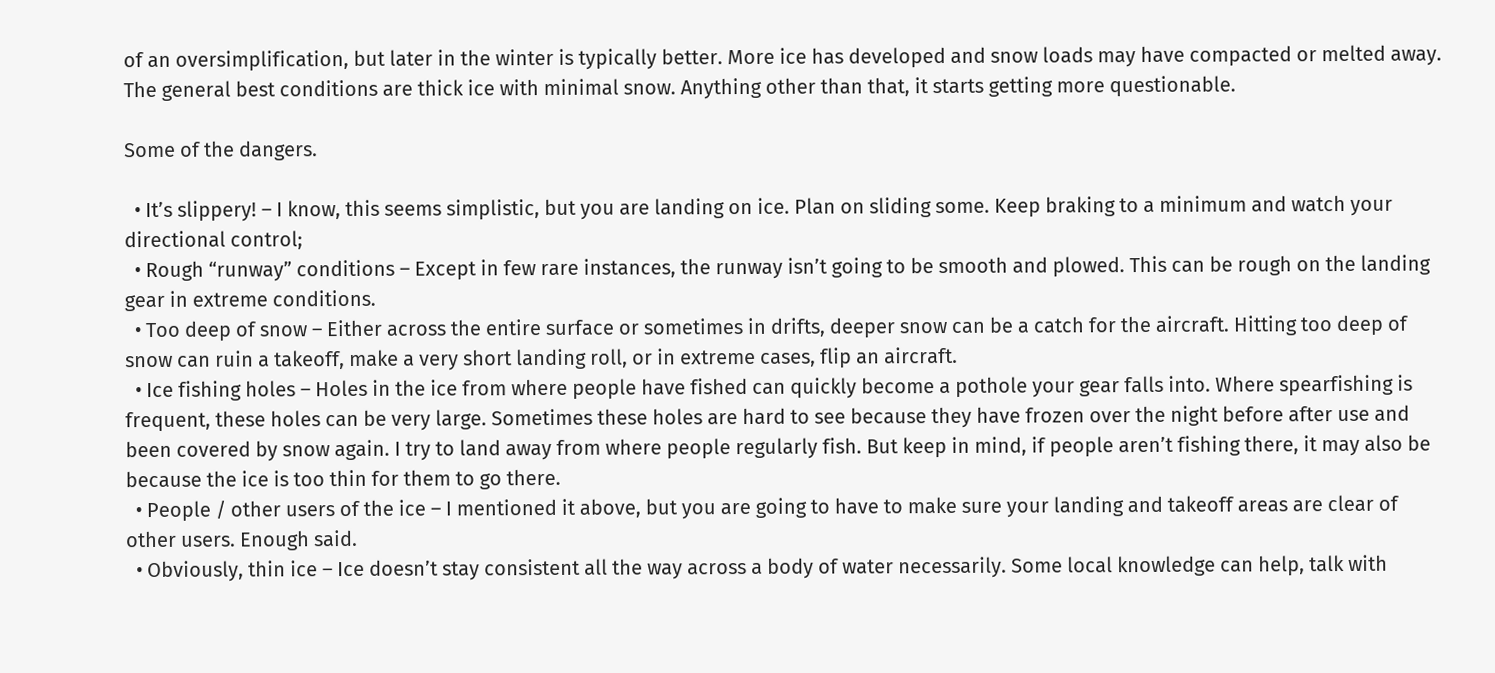of an oversimplification, but later in the winter is typically better. More ice has developed and snow loads may have compacted or melted away. The general best conditions are thick ice with minimal snow. Anything other than that, it starts getting more questionable.

Some of the dangers.

  • It’s slippery! – I know, this seems simplistic, but you are landing on ice. Plan on sliding some. Keep braking to a minimum and watch your directional control;
  • Rough “runway” conditions – Except in few rare instances, the runway isn’t going to be smooth and plowed. This can be rough on the landing gear in extreme conditions.
  • Too deep of snow – Either across the entire surface or sometimes in drifts, deeper snow can be a catch for the aircraft. Hitting too deep of snow can ruin a takeoff, make a very short landing roll, or in extreme cases, flip an aircraft.
  • Ice fishing holes – Holes in the ice from where people have fished can quickly become a pothole your gear falls into. Where spearfishing is frequent, these holes can be very large. Sometimes these holes are hard to see because they have frozen over the night before after use and been covered by snow again. I try to land away from where people regularly fish. But keep in mind, if people aren’t fishing there, it may also be because the ice is too thin for them to go there.
  • People / other users of the ice – I mentioned it above, but you are going to have to make sure your landing and takeoff areas are clear of other users. Enough said.
  • Obviously, thin ice – Ice doesn’t stay consistent all the way across a body of water necessarily. Some local knowledge can help, talk with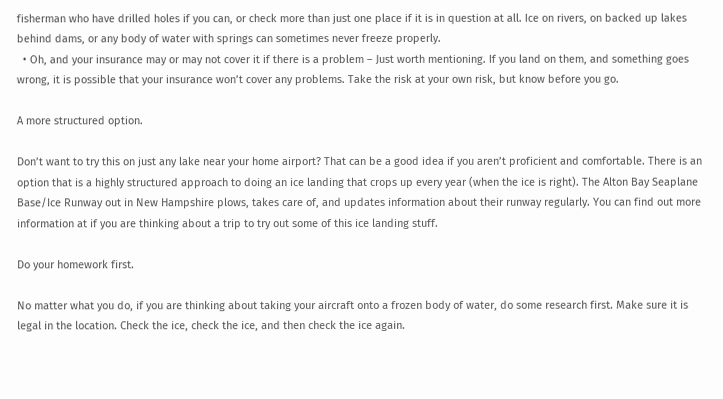fisherman who have drilled holes if you can, or check more than just one place if it is in question at all. Ice on rivers, on backed up lakes behind dams, or any body of water with springs can sometimes never freeze properly.
  • Oh, and your insurance may or may not cover it if there is a problem – Just worth mentioning. If you land on them, and something goes wrong, it is possible that your insurance won’t cover any problems. Take the risk at your own risk, but know before you go.

A more structured option.

Don’t want to try this on just any lake near your home airport? That can be a good idea if you aren’t proficient and comfortable. There is an option that is a highly structured approach to doing an ice landing that crops up every year (when the ice is right). The Alton Bay Seaplane Base/Ice Runway out in New Hampshire plows, takes care of, and updates information about their runway regularly. You can find out more information at if you are thinking about a trip to try out some of this ice landing stuff.

Do your homework first.

No matter what you do, if you are thinking about taking your aircraft onto a frozen body of water, do some research first. Make sure it is legal in the location. Check the ice, check the ice, and then check the ice again.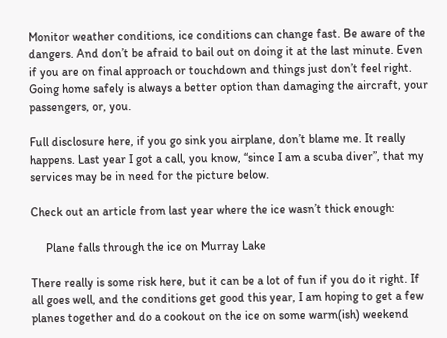Monitor weather conditions, ice conditions can change fast. Be aware of the dangers. And don’t be afraid to bail out on doing it at the last minute. Even if you are on final approach or touchdown and things just don’t feel right. Going home safely is always a better option than damaging the aircraft, your passengers, or, you.

Full disclosure here, if you go sink you airplane, don’t blame me. It really happens. Last year I got a call, you know, “since I am a scuba diver”, that my services may be in need for the picture below.

Check out an article from last year where the ice wasn’t thick enough:

     Plane falls through the ice on Murray Lake

There really is some risk here, but it can be a lot of fun if you do it right. If all goes well, and the conditions get good this year, I am hoping to get a few planes together and do a cookout on the ice on some warm(ish) weekend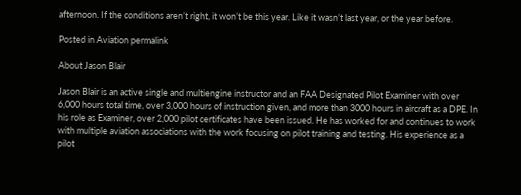afternoon. If the conditions aren’t right, it won’t be this year. Like it wasn’t last year, or the year before.

Posted in Aviation permalink

About Jason Blair

Jason Blair is an active single and multiengine instructor and an FAA Designated Pilot Examiner with over 6,000 hours total time, over 3,000 hours of instruction given, and more than 3000 hours in aircraft as a DPE. In his role as Examiner, over 2,000 pilot certificates have been issued. He has worked for and continues to work with multiple aviation associations with the work focusing on pilot training and testing. His experience as a pilot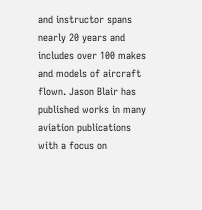and instructor spans nearly 20 years and includes over 100 makes and models of aircraft flown. Jason Blair has published works in many aviation publications with a focus on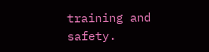training and safety.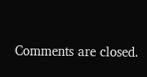Comments are closed.